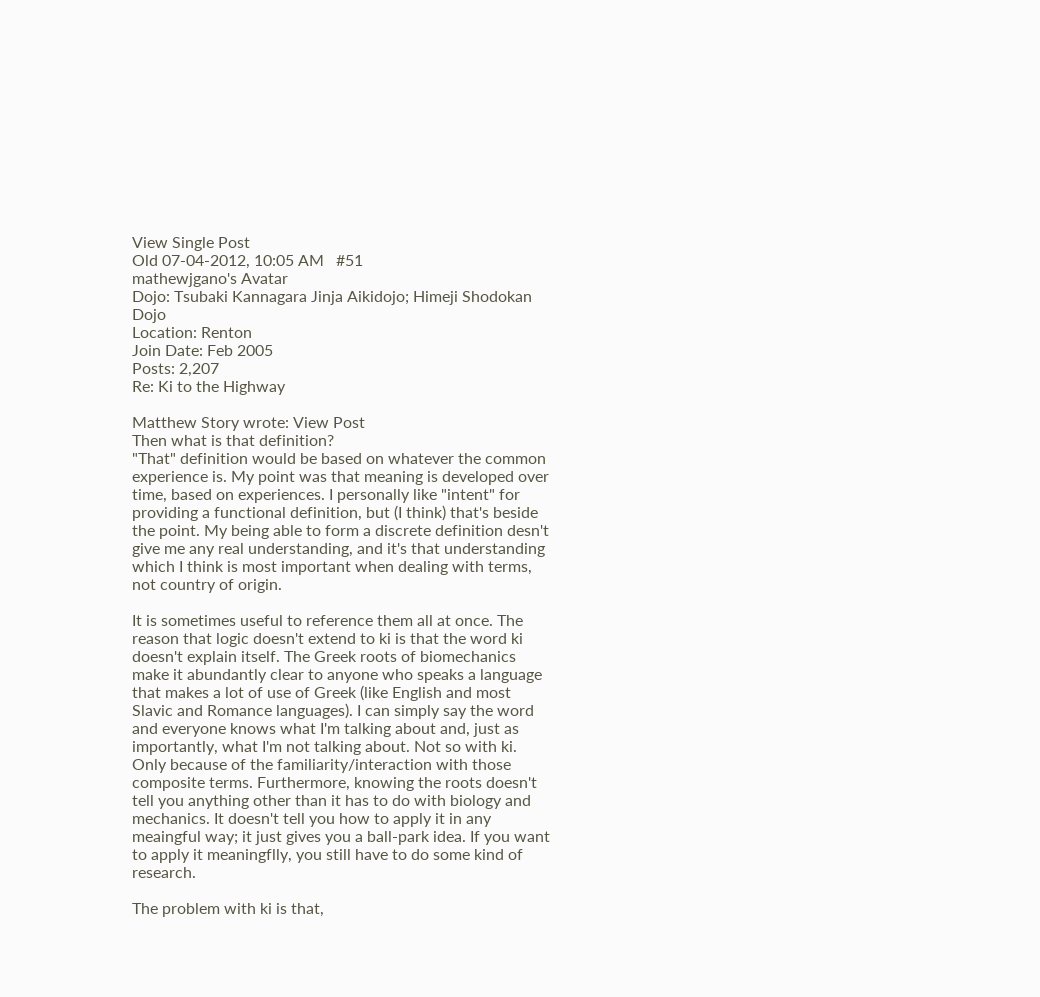View Single Post
Old 07-04-2012, 10:05 AM   #51
mathewjgano's Avatar
Dojo: Tsubaki Kannagara Jinja Aikidojo; Himeji Shodokan Dojo
Location: Renton
Join Date: Feb 2005
Posts: 2,207
Re: Ki to the Highway

Matthew Story wrote: View Post
Then what is that definition?
"That" definition would be based on whatever the common experience is. My point was that meaning is developed over time, based on experiences. I personally like "intent" for providing a functional definition, but (I think) that's beside the point. My being able to form a discrete definition desn't give me any real understanding, and it's that understanding which I think is most important when dealing with terms, not country of origin.

It is sometimes useful to reference them all at once. The reason that logic doesn't extend to ki is that the word ki doesn't explain itself. The Greek roots of biomechanics make it abundantly clear to anyone who speaks a language that makes a lot of use of Greek (like English and most Slavic and Romance languages). I can simply say the word and everyone knows what I'm talking about and, just as importantly, what I'm not talking about. Not so with ki.
Only because of the familiarity/interaction with those composite terms. Furthermore, knowing the roots doesn't tell you anything other than it has to do with biology and mechanics. It doesn't tell you how to apply it in any meaingful way; it just gives you a ball-park idea. If you want to apply it meaningflly, you still have to do some kind of research.

The problem with ki is that,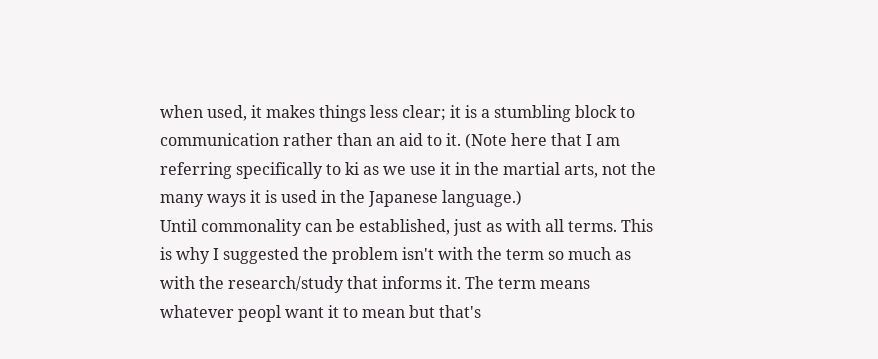when used, it makes things less clear; it is a stumbling block to communication rather than an aid to it. (Note here that I am referring specifically to ki as we use it in the martial arts, not the many ways it is used in the Japanese language.)
Until commonality can be established, just as with all terms. This is why I suggested the problem isn't with the term so much as with the research/study that informs it. The term means whatever peopl want it to mean but that's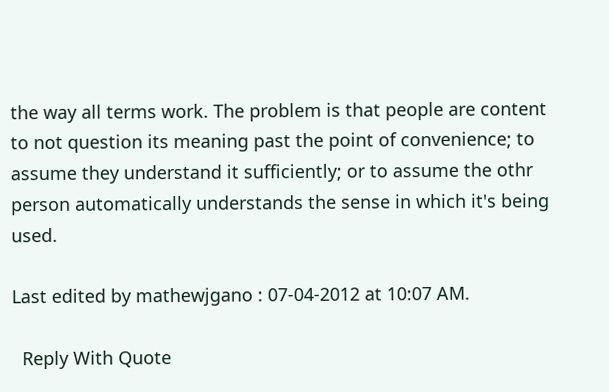the way all terms work. The problem is that people are content to not question its meaning past the point of convenience; to assume they understand it sufficiently; or to assume the othr person automatically understands the sense in which it's being used.

Last edited by mathewjgano : 07-04-2012 at 10:07 AM.

  Reply With Quote